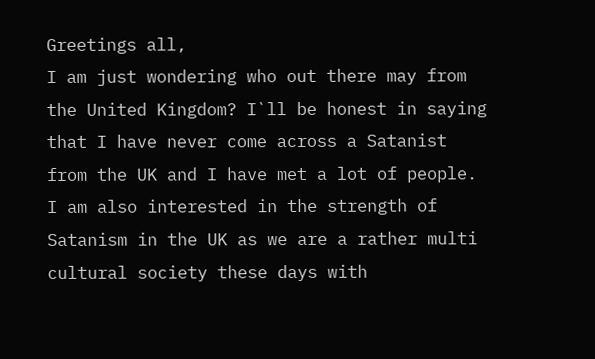Greetings all,
I am just wondering who out there may from the United Kingdom? I`ll be honest in saying that I have never come across a Satanist from the UK and I have met a lot of people. I am also interested in the strength of Satanism in the UK as we are a rather multi cultural society these days with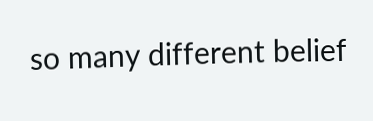so many different belief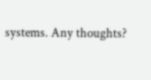systems. Any thoughts?